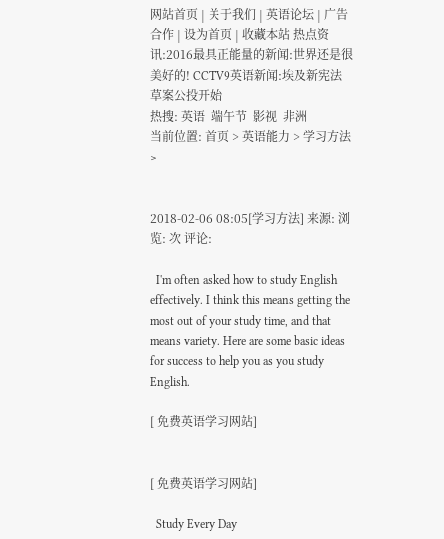网站首页 | 关于我们 | 英语论坛 | 广告合作 | 设为首页 | 收藏本站 热点资讯:2016最具正能量的新闻:世界还是很美好的! CCTV9英语新闻:埃及新宪法草案公投开始
热搜: 英语  端午节  影视  非洲
当前位置: 首页 > 英语能力 > 学习方法 >


2018-02-06 08:05[学习方法] 来源: 浏览: 次 评论:

  I'm often asked how to study English effectively. I think this means getting the most out of your study time, and that means variety. Here are some basic ideas for success to help you as you study English.

[ 免费英语学习网站]


[ 免费英语学习网站]

  Study Every Day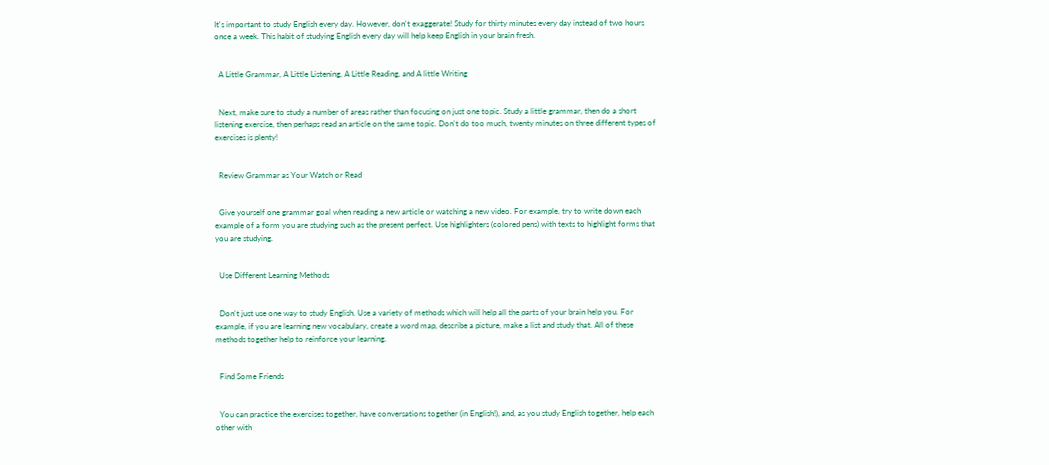It's important to study English every day. However, don't exaggerate! Study for thirty minutes every day instead of two hours once a week. This habit of studying English every day will help keep English in your brain fresh.


  A Little Grammar, A Little Listening, A Little Reading, and A little Writing


  Next, make sure to study a number of areas rather than focusing on just one topic. Study a little grammar, then do a short listening exercise, then perhaps read an article on the same topic. Don't do too much, twenty minutes on three different types of exercises is plenty!


  Review Grammar as Your Watch or Read


  Give yourself one grammar goal when reading a new article or watching a new video. For example, try to write down each example of a form you are studying such as the present perfect. Use highlighters (colored pens) with texts to highlight forms that you are studying.


  Use Different Learning Methods


  Don't just use one way to study English. Use a variety of methods which will help all the parts of your brain help you. For example, if you are learning new vocabulary, create a word map, describe a picture, make a list and study that. All of these methods together help to reinforce your learning.


  Find Some Friends


  You can practice the exercises together, have conversations together (in English!), and, as you study English together, help each other with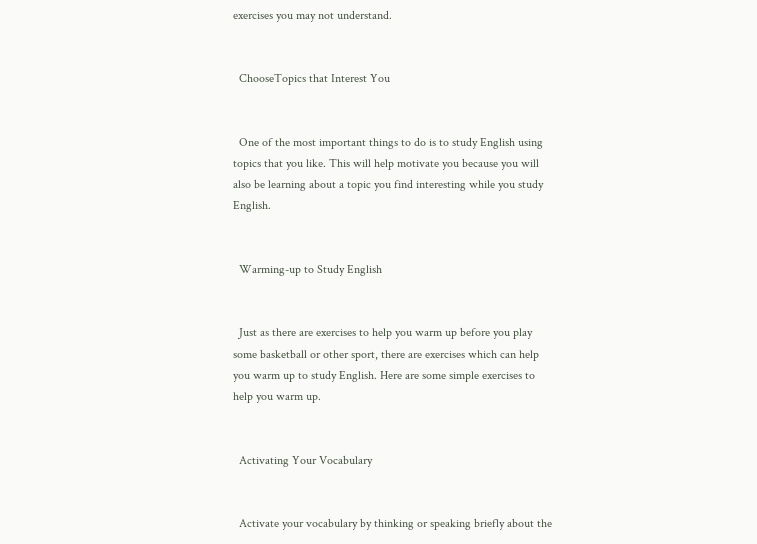exercises you may not understand.


  ChooseTopics that Interest You


  One of the most important things to do is to study English using topics that you like. This will help motivate you because you will also be learning about a topic you find interesting while you study English.


  Warming-up to Study English


  Just as there are exercises to help you warm up before you play some basketball or other sport, there are exercises which can help you warm up to study English. Here are some simple exercises to help you warm up.


  Activating Your Vocabulary


  Activate your vocabulary by thinking or speaking briefly about the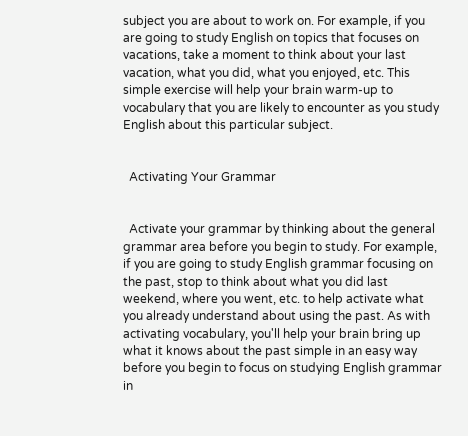subject you are about to work on. For example, if you are going to study English on topics that focuses on vacations, take a moment to think about your last vacation, what you did, what you enjoyed, etc. This simple exercise will help your brain warm-up to vocabulary that you are likely to encounter as you study English about this particular subject.


  Activating Your Grammar


  Activate your grammar by thinking about the general grammar area before you begin to study. For example, if you are going to study English grammar focusing on the past, stop to think about what you did last weekend, where you went, etc. to help activate what you already understand about using the past. As with activating vocabulary, you'll help your brain bring up what it knows about the past simple in an easy way before you begin to focus on studying English grammar in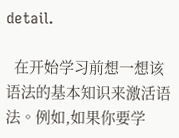detail.

  在开始学习前想一想该语法的基本知识来激活语法。例如,如果你要学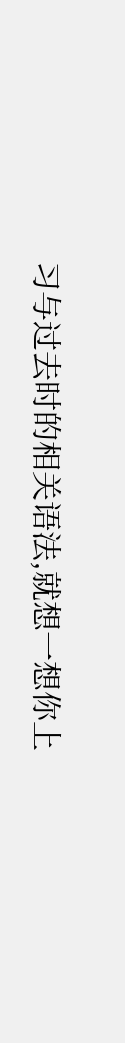习与过去时的相关语法,就想一想你上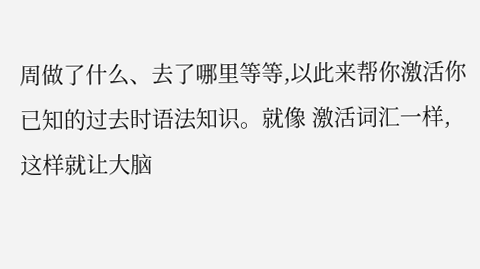周做了什么、去了哪里等等,以此来帮你激活你已知的过去时语法知识。就像 激活词汇一样,这样就让大脑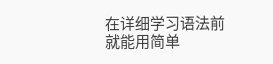在详细学习语法前就能用简单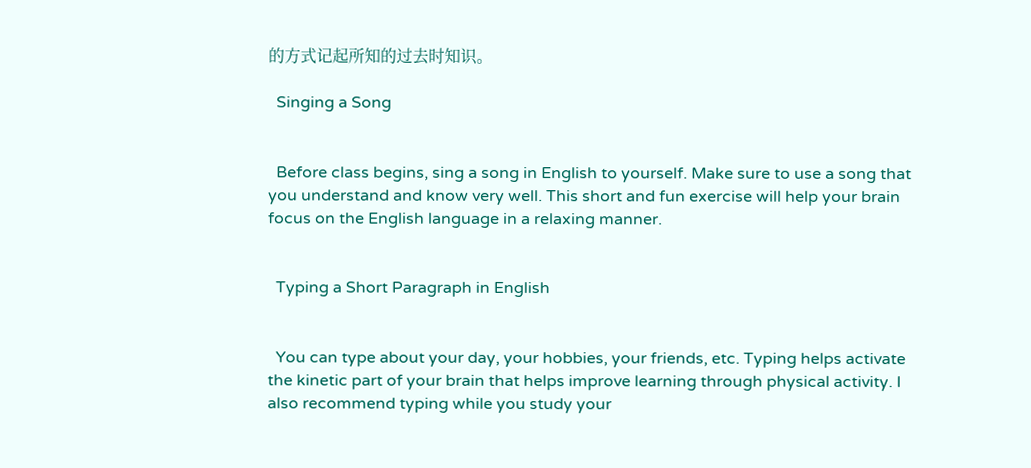的方式记起所知的过去时知识。

  Singing a Song


  Before class begins, sing a song in English to yourself. Make sure to use a song that you understand and know very well. This short and fun exercise will help your brain focus on the English language in a relaxing manner.


  Typing a Short Paragraph in English


  You can type about your day, your hobbies, your friends, etc. Typing helps activate the kinetic part of your brain that helps improve learning through physical activity. I also recommend typing while you study your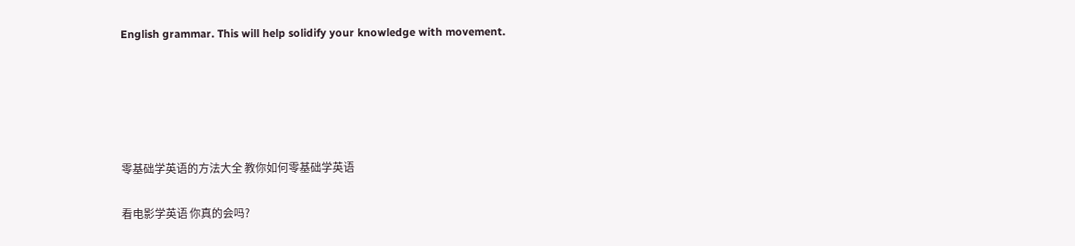English grammar. This will help solidify your knowledge with movement.





零基础学英语的方法大全 教你如何零基础学英语

看电影学英语 你真的会吗?